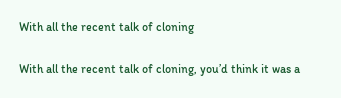With all the recent talk of cloning

With all the recent talk of cloning, you’d think it was a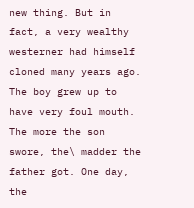new thing. But in fact, a very wealthy westerner had himself cloned many years ago. The boy grew up to have very foul mouth. The more the son swore, the\ madder the father got. One day, the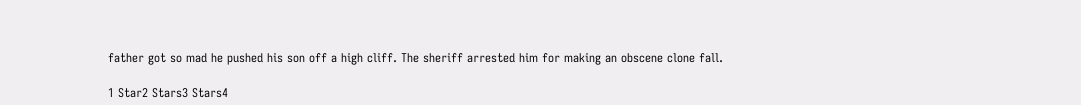father got so mad he pushed his son off a high cliff. The sheriff arrested him for making an obscene clone fall.

1 Star2 Stars3 Stars4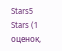Stars5 Stars (1 оценок,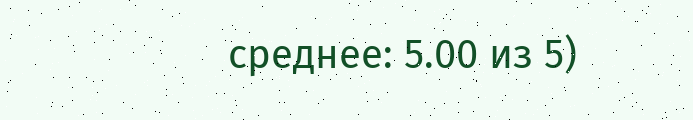среднее: 5.00 из 5)